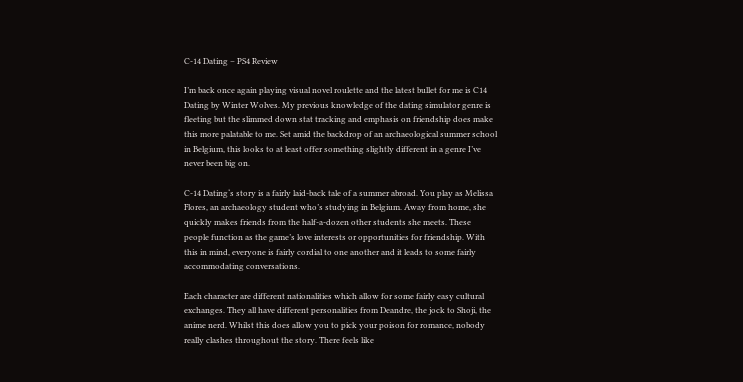C-14 Dating – PS4 Review

I’m back once again playing visual novel roulette and the latest bullet for me is C14 Dating by Winter Wolves. My previous knowledge of the dating simulator genre is fleeting but the slimmed down stat tracking and emphasis on friendship does make this more palatable to me. Set amid the backdrop of an archaeological summer school in Belgium, this looks to at least offer something slightly different in a genre I’ve never been big on.

C-14 Dating‘s story is a fairly laid-back tale of a summer abroad. You play as Melissa Flores, an archaeology student who’s studying in Belgium. Away from home, she quickly makes friends from the half-a-dozen other students she meets. These people function as the game’s love interests or opportunities for friendship. With this in mind, everyone is fairly cordial to one another and it leads to some fairly accommodating conversations.

Each character are different nationalities which allow for some fairly easy cultural exchanges. They all have different personalities from Deandre, the jock to Shoji, the anime nerd. Whilst this does allow you to pick your poison for romance, nobody really clashes throughout the story. There feels like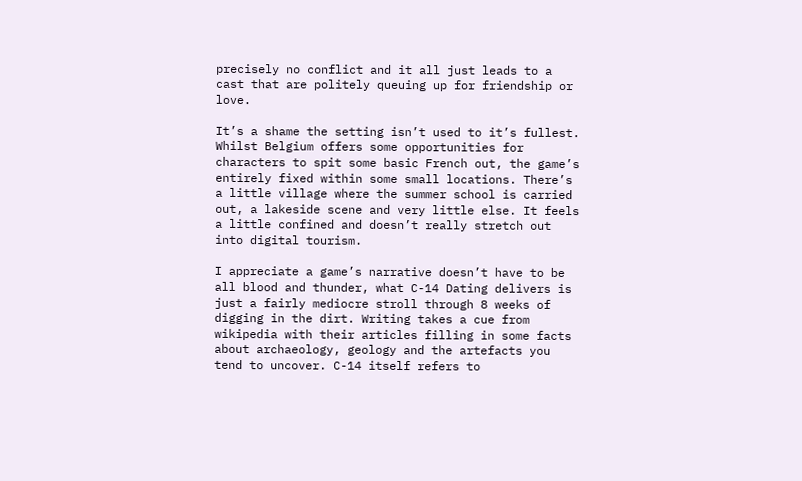precisely no conflict and it all just leads to a cast that are politely queuing up for friendship or love.

It’s a shame the setting isn’t used to it’s fullest. Whilst Belgium offers some opportunities for characters to spit some basic French out, the game’s entirely fixed within some small locations. There’s a little village where the summer school is carried out, a lakeside scene and very little else. It feels a little confined and doesn’t really stretch out into digital tourism.

I appreciate a game’s narrative doesn’t have to be all blood and thunder, what C-14 Dating delivers is just a fairly mediocre stroll through 8 weeks of digging in the dirt. Writing takes a cue from wikipedia with their articles filling in some facts about archaeology, geology and the artefacts you tend to uncover. C-14 itself refers to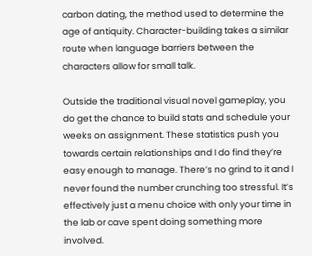carbon dating, the method used to determine the age of antiquity. Character-building takes a similar route when language barriers between the characters allow for small talk.

Outside the traditional visual novel gameplay, you do get the chance to build stats and schedule your weeks on assignment. These statistics push you towards certain relationships and I do find they’re easy enough to manage. There’s no grind to it and I never found the number crunching too stressful. It’s effectively just a menu choice with only your time in the lab or cave spent doing something more involved.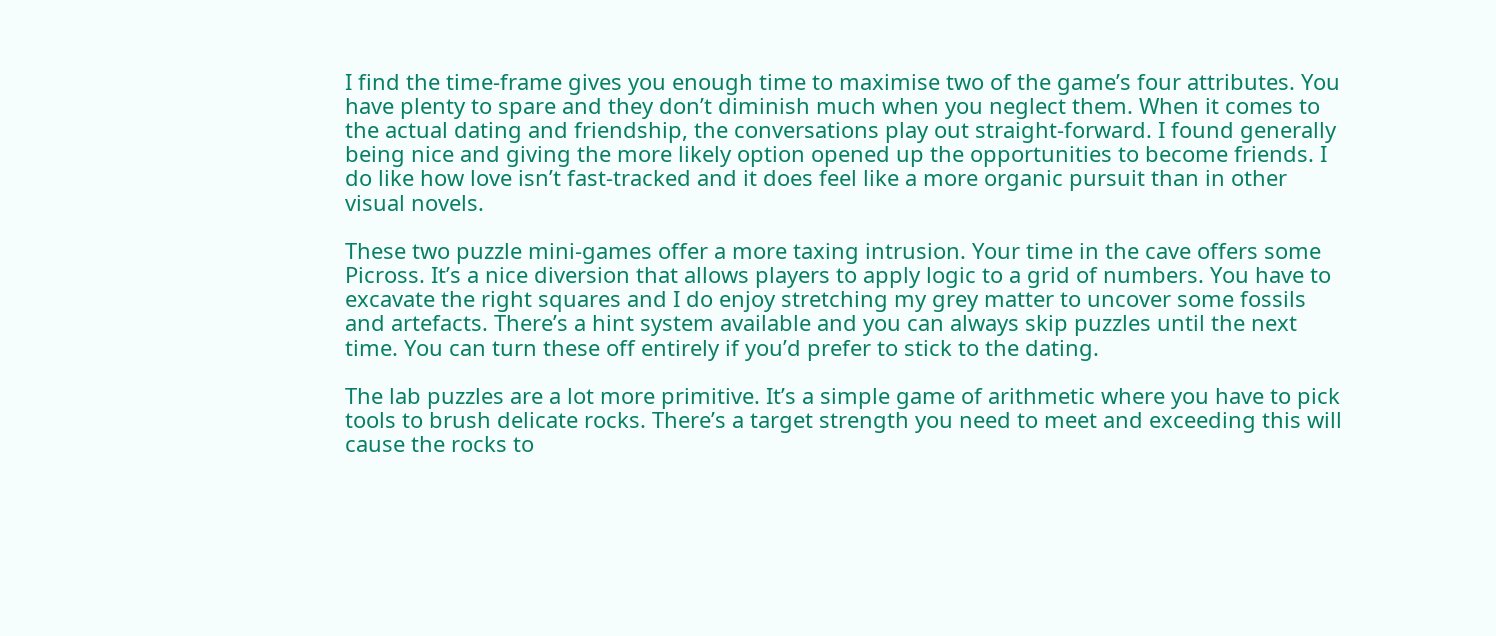I find the time-frame gives you enough time to maximise two of the game’s four attributes. You have plenty to spare and they don’t diminish much when you neglect them. When it comes to the actual dating and friendship, the conversations play out straight-forward. I found generally being nice and giving the more likely option opened up the opportunities to become friends. I do like how love isn’t fast-tracked and it does feel like a more organic pursuit than in other visual novels.

These two puzzle mini-games offer a more taxing intrusion. Your time in the cave offers some Picross. It’s a nice diversion that allows players to apply logic to a grid of numbers. You have to excavate the right squares and I do enjoy stretching my grey matter to uncover some fossils and artefacts. There’s a hint system available and you can always skip puzzles until the next time. You can turn these off entirely if you’d prefer to stick to the dating.

The lab puzzles are a lot more primitive. It’s a simple game of arithmetic where you have to pick tools to brush delicate rocks. There’s a target strength you need to meet and exceeding this will cause the rocks to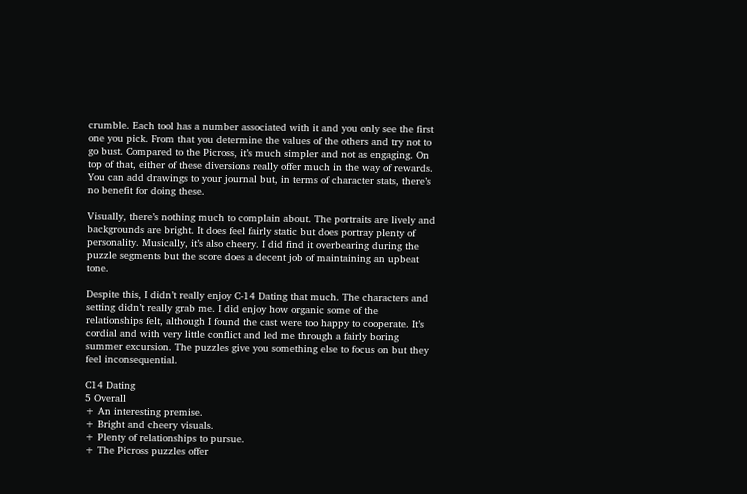crumble. Each tool has a number associated with it and you only see the first one you pick. From that you determine the values of the others and try not to go bust. Compared to the Picross, it’s much simpler and not as engaging. On top of that, either of these diversions really offer much in the way of rewards. You can add drawings to your journal but, in terms of character stats, there’s no benefit for doing these.

Visually, there’s nothing much to complain about. The portraits are lively and backgrounds are bright. It does feel fairly static but does portray plenty of personality. Musically, it’s also cheery. I did find it overbearing during the puzzle segments but the score does a decent job of maintaining an upbeat tone.

Despite this, I didn’t really enjoy C-14 Dating that much. The characters and setting didn’t really grab me. I did enjoy how organic some of the relationships felt, although I found the cast were too happy to cooperate. It’s cordial and with very little conflict and led me through a fairly boring summer excursion. The puzzles give you something else to focus on but they feel inconsequential.

C14 Dating
5 Overall
+ An interesting premise.
+ Bright and cheery visuals.
+ Plenty of relationships to pursue.
+ The Picross puzzles offer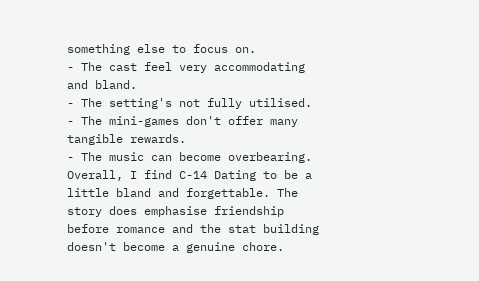something else to focus on.
- The cast feel very accommodating and bland.
- The setting's not fully utilised.
- The mini-games don't offer many tangible rewards.
- The music can become overbearing.
Overall, I find C-14 Dating to be a little bland and forgettable. The story does emphasise friendship before romance and the stat building doesn't become a genuine chore.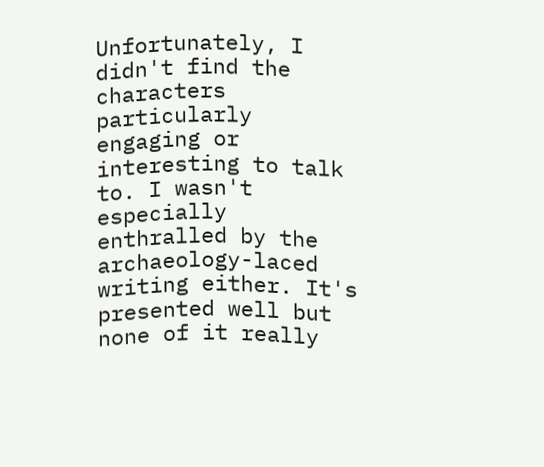Unfortunately, I didn't find the characters particularly engaging or interesting to talk to. I wasn't especially enthralled by the archaeology-laced writing either. It's presented well but none of it really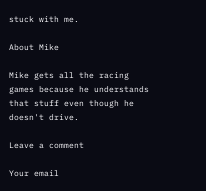stuck with me.

About Mike

Mike gets all the racing games because he understands that stuff even though he doesn't drive.

Leave a comment

Your email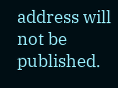address will not be published.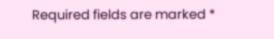Required fields are marked *